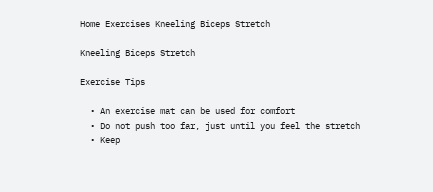Home Exercises Kneeling Biceps Stretch

Kneeling Biceps Stretch

Exercise Tips

  • An exercise mat can be used for comfort
  • Do not push too far, just until you feel the stretch
  • Keep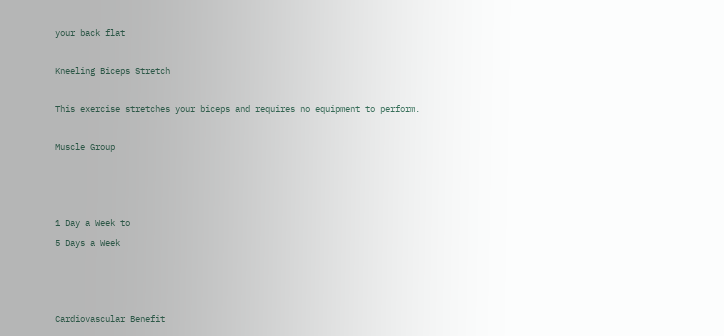your back flat

Kneeling Biceps Stretch

This exercise stretches your biceps and requires no equipment to perform.

Muscle Group



1 Day a Week to
5 Days a Week



Cardiovascular Benefit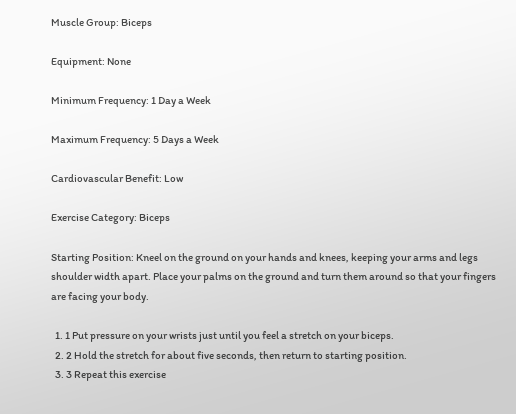Muscle Group: Biceps

Equipment: None

Minimum Frequency: 1 Day a Week

Maximum Frequency: 5 Days a Week

Cardiovascular Benefit: Low

Exercise Category: Biceps

Starting Position: Kneel on the ground on your hands and knees, keeping your arms and legs shoulder width apart. Place your palms on the ground and turn them around so that your fingers are facing your body.

  1. 1 Put pressure on your wrists just until you feel a stretch on your biceps.
  2. 2 Hold the stretch for about five seconds, then return to starting position.
  3. 3 Repeat this exercise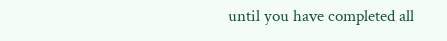until you have completed all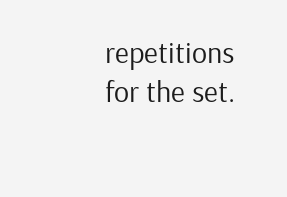repetitions for the set.